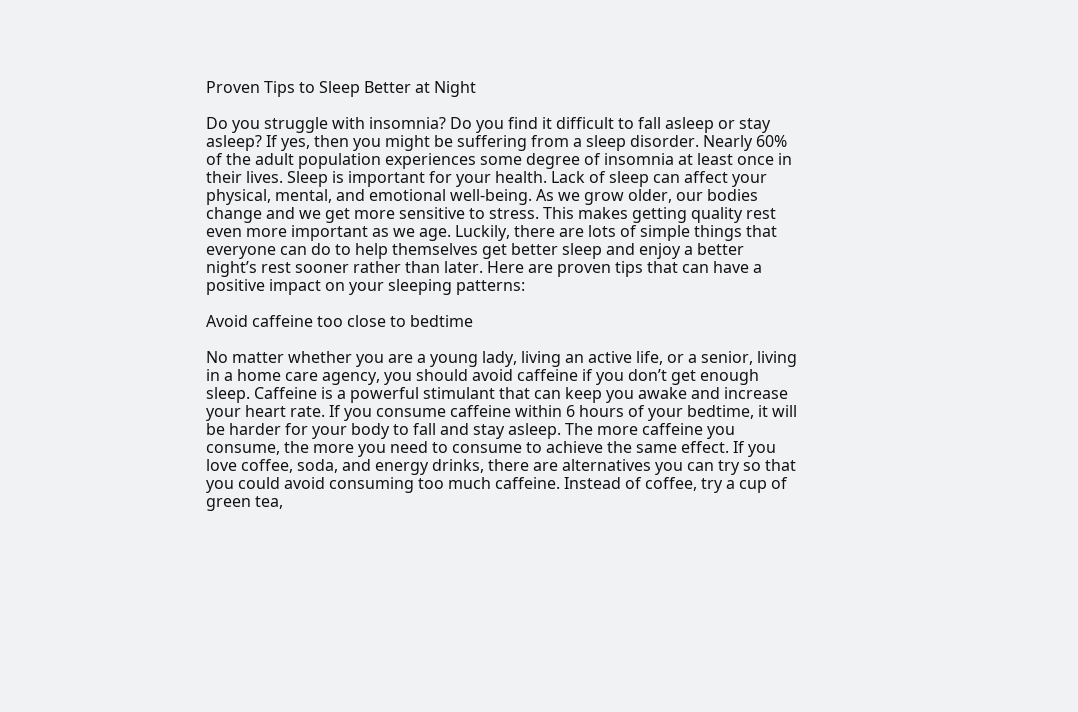Proven Tips to Sleep Better at Night

Do you struggle with insomnia? Do you find it difficult to fall asleep or stay asleep? If yes, then you might be suffering from a sleep disorder. Nearly 60% of the adult population experiences some degree of insomnia at least once in their lives. Sleep is important for your health. Lack of sleep can affect your physical, mental, and emotional well-being. As we grow older, our bodies change and we get more sensitive to stress. This makes getting quality rest even more important as we age. Luckily, there are lots of simple things that everyone can do to help themselves get better sleep and enjoy a better night’s rest sooner rather than later. Here are proven tips that can have a positive impact on your sleeping patterns:

Avoid caffeine too close to bedtime

No matter whether you are a young lady, living an active life, or a senior, living in a home care agency, you should avoid caffeine if you don’t get enough sleep. Caffeine is a powerful stimulant that can keep you awake and increase your heart rate. If you consume caffeine within 6 hours of your bedtime, it will be harder for your body to fall and stay asleep. The more caffeine you consume, the more you need to consume to achieve the same effect. If you love coffee, soda, and energy drinks, there are alternatives you can try so that you could avoid consuming too much caffeine. Instead of coffee, try a cup of green tea,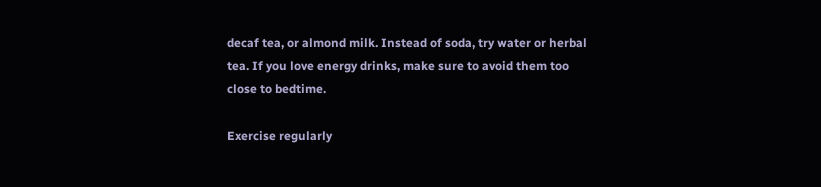decaf tea, or almond milk. Instead of soda, try water or herbal tea. If you love energy drinks, make sure to avoid them too close to bedtime.

Exercise regularly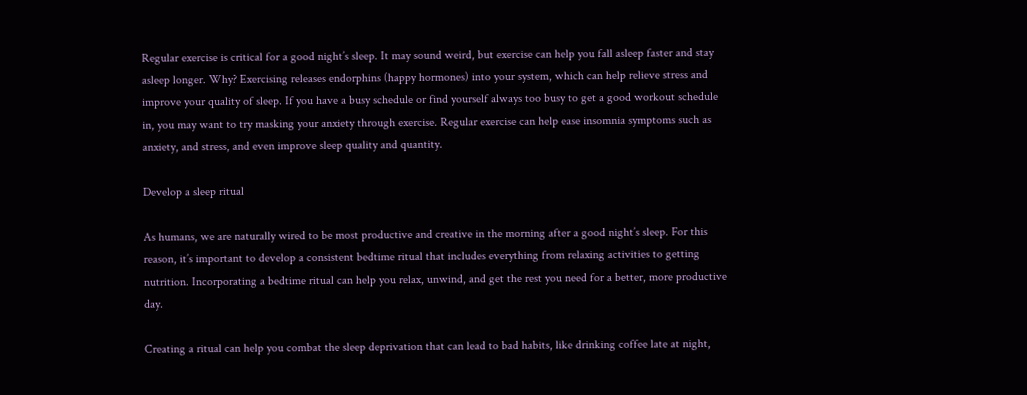Regular exercise is critical for a good night’s sleep. It may sound weird, but exercise can help you fall asleep faster and stay asleep longer. Why? Exercising releases endorphins (happy hormones) into your system, which can help relieve stress and improve your quality of sleep. If you have a busy schedule or find yourself always too busy to get a good workout schedule in, you may want to try masking your anxiety through exercise. Regular exercise can help ease insomnia symptoms such as anxiety, and stress, and even improve sleep quality and quantity.

Develop a sleep ritual

As humans, we are naturally wired to be most productive and creative in the morning after a good night’s sleep. For this reason, it’s important to develop a consistent bedtime ritual that includes everything from relaxing activities to getting nutrition. Incorporating a bedtime ritual can help you relax, unwind, and get the rest you need for a better, more productive day.

Creating a ritual can help you combat the sleep deprivation that can lead to bad habits, like drinking coffee late at night,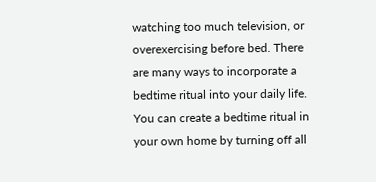watching too much television, or overexercising before bed. There are many ways to incorporate a bedtime ritual into your daily life. You can create a bedtime ritual in your own home by turning off all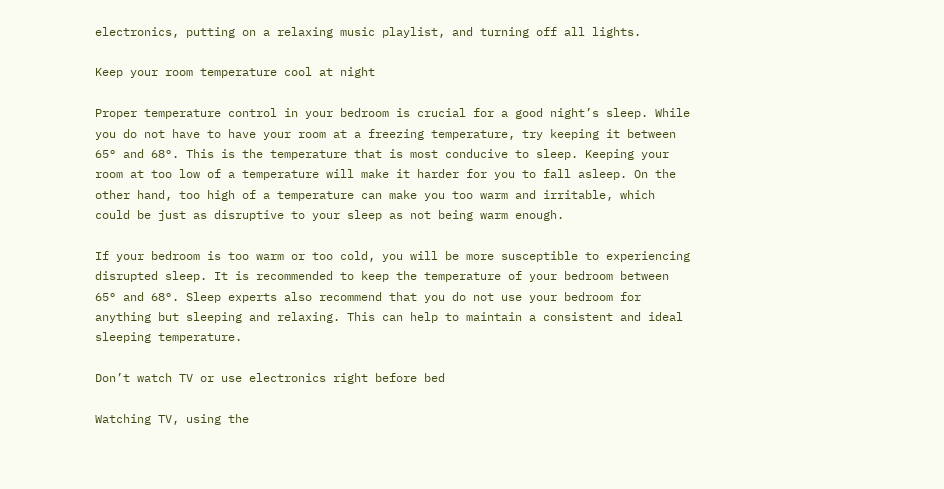electronics, putting on a relaxing music playlist, and turning off all lights.

Keep your room temperature cool at night

Proper temperature control in your bedroom is crucial for a good night’s sleep. While you do not have to have your room at a freezing temperature, try keeping it between 65° and 68°. This is the temperature that is most conducive to sleep. Keeping your room at too low of a temperature will make it harder for you to fall asleep. On the other hand, too high of a temperature can make you too warm and irritable, which could be just as disruptive to your sleep as not being warm enough.

If your bedroom is too warm or too cold, you will be more susceptible to experiencing disrupted sleep. It is recommended to keep the temperature of your bedroom between 65° and 68°. Sleep experts also recommend that you do not use your bedroom for anything but sleeping and relaxing. This can help to maintain a consistent and ideal sleeping temperature.

Don’t watch TV or use electronics right before bed

Watching TV, using the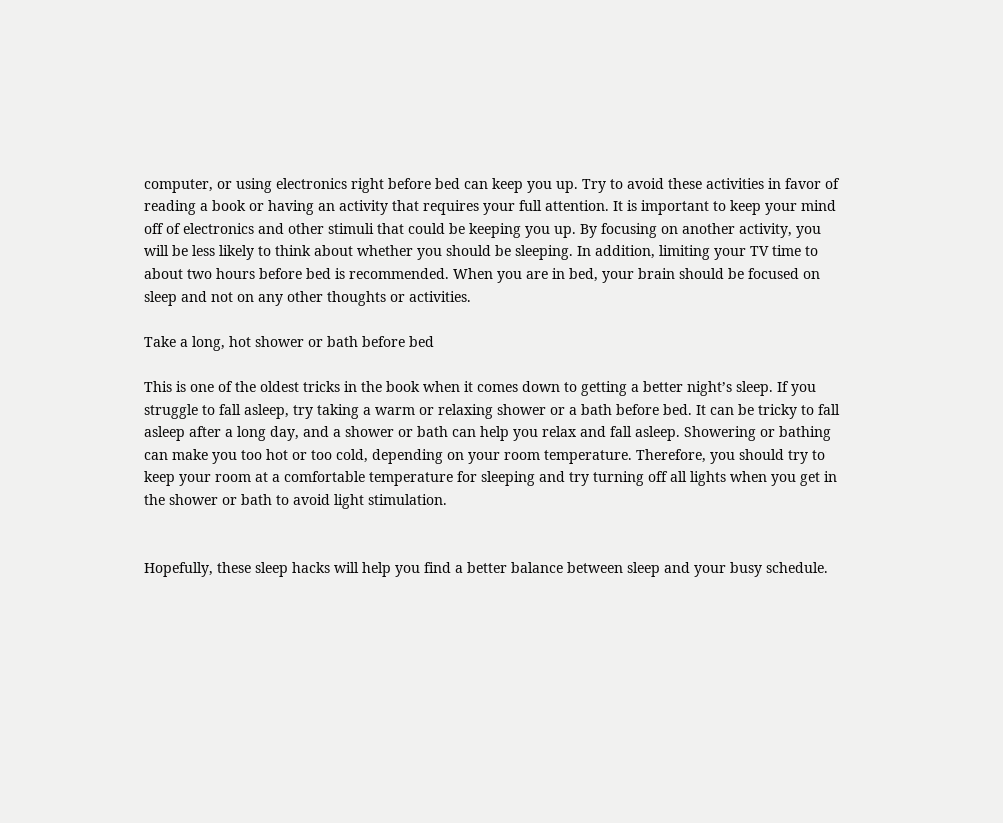computer, or using electronics right before bed can keep you up. Try to avoid these activities in favor of reading a book or having an activity that requires your full attention. It is important to keep your mind off of electronics and other stimuli that could be keeping you up. By focusing on another activity, you will be less likely to think about whether you should be sleeping. In addition, limiting your TV time to about two hours before bed is recommended. When you are in bed, your brain should be focused on sleep and not on any other thoughts or activities.

Take a long, hot shower or bath before bed

This is one of the oldest tricks in the book when it comes down to getting a better night’s sleep. If you struggle to fall asleep, try taking a warm or relaxing shower or a bath before bed. It can be tricky to fall asleep after a long day, and a shower or bath can help you relax and fall asleep. Showering or bathing can make you too hot or too cold, depending on your room temperature. Therefore, you should try to keep your room at a comfortable temperature for sleeping and try turning off all lights when you get in the shower or bath to avoid light stimulation.


Hopefully, these sleep hacks will help you find a better balance between sleep and your busy schedule.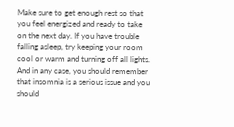Make sure to get enough rest so that you feel energized and ready to take on the next day. If you have trouble falling asleep, try keeping your room cool or warm and turning off all lights. And in any case, you should remember that insomnia is a serious issue and you should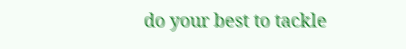do your best to tackle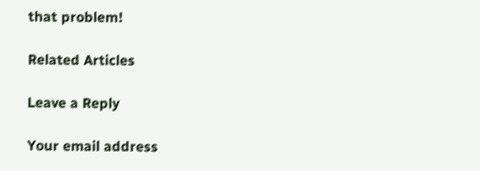that problem!

Related Articles

Leave a Reply

Your email address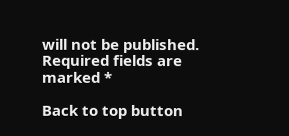will not be published. Required fields are marked *

Back to top button